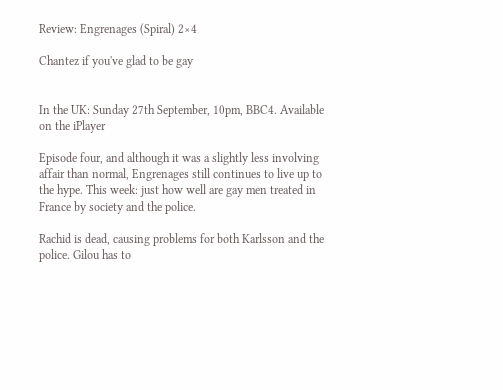Review: Engrenages (Spiral) 2×4

Chantez if you've glad to be gay


In the UK: Sunday 27th September, 10pm, BBC4. Available on the iPlayer

Episode four, and although it was a slightly less involving affair than normal, Engrenages still continues to live up to the hype. This week: just how well are gay men treated in France by society and the police.

Rachid is dead, causing problems for both Karlsson and the police. Gilou has to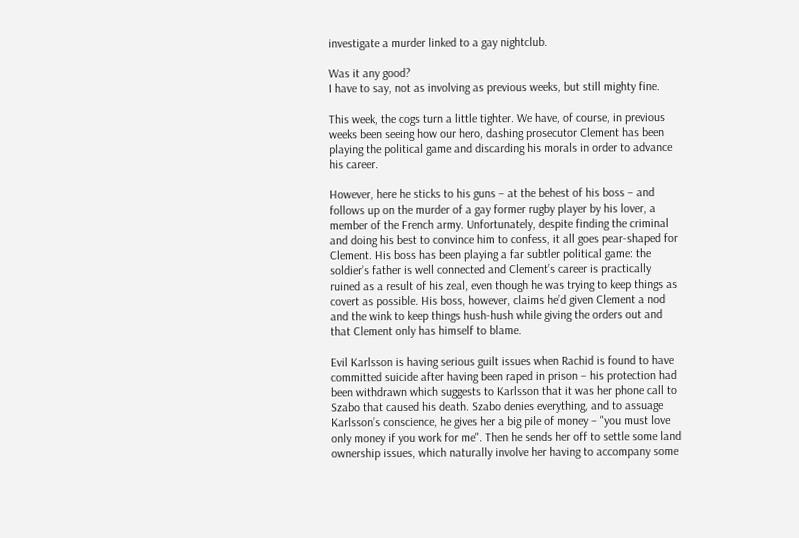investigate a murder linked to a gay nightclub.

Was it any good?
I have to say, not as involving as previous weeks, but still mighty fine.

This week, the cogs turn a little tighter. We have, of course, in previous weeks been seeing how our hero, dashing prosecutor Clement has been playing the political game and discarding his morals in order to advance his career.

However, here he sticks to his guns – at the behest of his boss – and follows up on the murder of a gay former rugby player by his lover, a member of the French army. Unfortunately, despite finding the criminal and doing his best to convince him to confess, it all goes pear-shaped for Clement. His boss has been playing a far subtler political game: the soldier’s father is well connected and Clement’s career is practically ruined as a result of his zeal, even though he was trying to keep things as covert as possible. His boss, however, claims he’d given Clement a nod and the wink to keep things hush-hush while giving the orders out and that Clement only has himself to blame.

Evil Karlsson is having serious guilt issues when Rachid is found to have committed suicide after having been raped in prison – his protection had been withdrawn which suggests to Karlsson that it was her phone call to Szabo that caused his death. Szabo denies everything, and to assuage Karlsson’s conscience, he gives her a big pile of money – "you must love only money if you work for me". Then he sends her off to settle some land ownership issues, which naturally involve her having to accompany some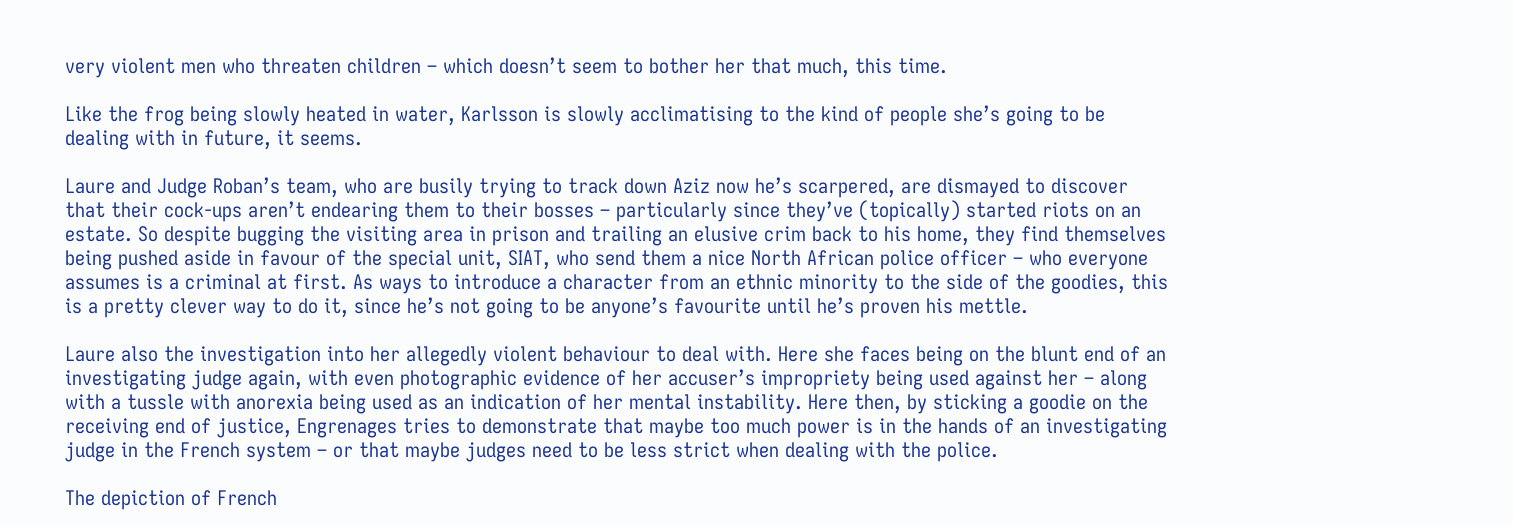very violent men who threaten children – which doesn’t seem to bother her that much, this time.

Like the frog being slowly heated in water, Karlsson is slowly acclimatising to the kind of people she’s going to be dealing with in future, it seems.

Laure and Judge Roban’s team, who are busily trying to track down Aziz now he’s scarpered, are dismayed to discover that their cock-ups aren’t endearing them to their bosses – particularly since they’ve (topically) started riots on an estate. So despite bugging the visiting area in prison and trailing an elusive crim back to his home, they find themselves being pushed aside in favour of the special unit, SIAT, who send them a nice North African police officer – who everyone assumes is a criminal at first. As ways to introduce a character from an ethnic minority to the side of the goodies, this is a pretty clever way to do it, since he’s not going to be anyone’s favourite until he’s proven his mettle.

Laure also the investigation into her allegedly violent behaviour to deal with. Here she faces being on the blunt end of an investigating judge again, with even photographic evidence of her accuser’s impropriety being used against her – along with a tussle with anorexia being used as an indication of her mental instability. Here then, by sticking a goodie on the receiving end of justice, Engrenages tries to demonstrate that maybe too much power is in the hands of an investigating judge in the French system – or that maybe judges need to be less strict when dealing with the police.

The depiction of French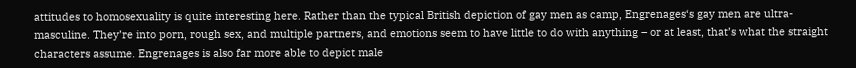attitudes to homosexuality is quite interesting here. Rather than the typical British depiction of gay men as camp, Engrenages‘s gay men are ultra-masculine. They’re into porn, rough sex, and multiple partners, and emotions seem to have little to do with anything – or at least, that’s what the straight characters assume. Engrenages is also far more able to depict male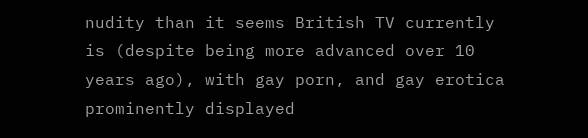nudity than it seems British TV currently is (despite being more advanced over 10 years ago), with gay porn, and gay erotica prominently displayed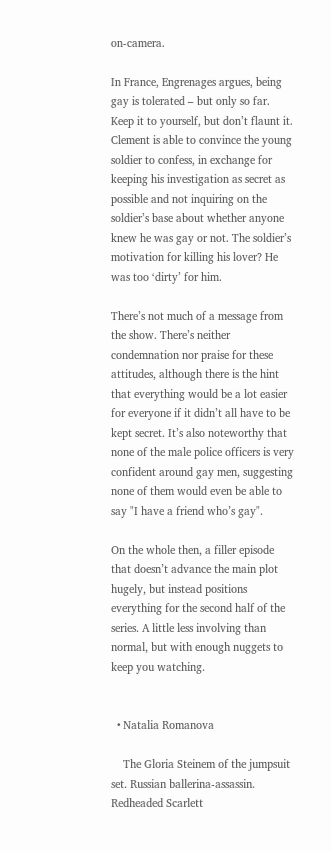on-camera.

In France, Engrenages argues, being gay is tolerated – but only so far. Keep it to yourself, but don’t flaunt it. Clement is able to convince the young soldier to confess, in exchange for keeping his investigation as secret as possible and not inquiring on the soldier’s base about whether anyone knew he was gay or not. The soldier’s motivation for killing his lover? He was too ‘dirty’ for him.

There’s not much of a message from the show. There’s neither condemnation nor praise for these attitudes, although there is the hint that everything would be a lot easier for everyone if it didn’t all have to be kept secret. It’s also noteworthy that none of the male police officers is very confident around gay men, suggesting none of them would even be able to say "I have a friend who’s gay".

On the whole then, a filler episode that doesn’t advance the main plot hugely, but instead positions everything for the second half of the series. A little less involving than normal, but with enough nuggets to keep you watching.


  • Natalia Romanova

    The Gloria Steinem of the jumpsuit set. Russian ballerina-assassin. Redheaded Scarlett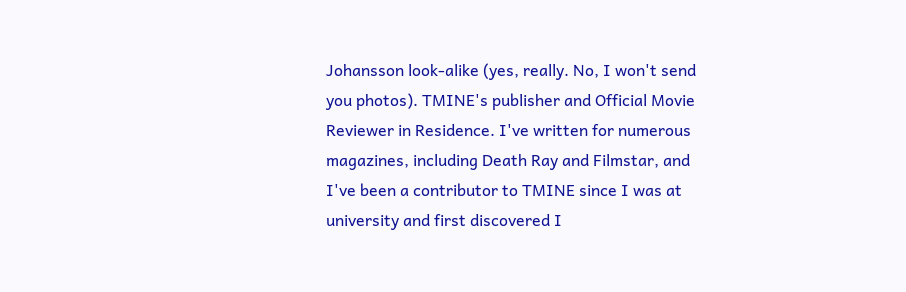Johansson look-alike (yes, really. No, I won't send you photos). TMINE's publisher and Official Movie Reviewer in Residence. I've written for numerous magazines, including Death Ray and Filmstar, and I've been a contributor to TMINE since I was at university and first discovered I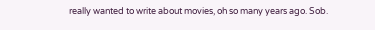really wanted to write about movies, oh so many years ago. Sob.